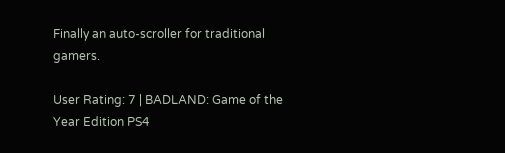Finally an auto-scroller for traditional gamers.

User Rating: 7 | BADLAND: Game of the Year Edition PS4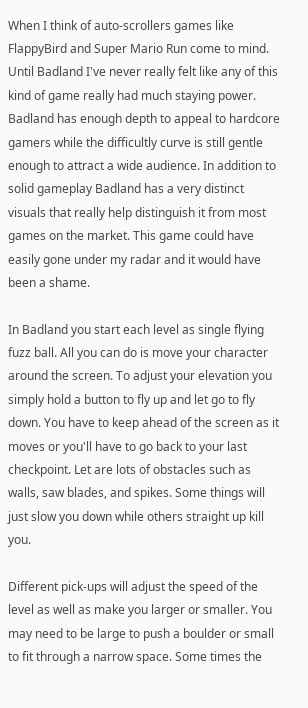When I think of auto-scrollers games like FlappyBird and Super Mario Run come to mind. Until Badland I've never really felt like any of this kind of game really had much staying power. Badland has enough depth to appeal to hardcore gamers while the difficultly curve is still gentle enough to attract a wide audience. In addition to solid gameplay Badland has a very distinct visuals that really help distinguish it from most games on the market. This game could have easily gone under my radar and it would have been a shame.

In Badland you start each level as single flying fuzz ball. All you can do is move your character around the screen. To adjust your elevation you simply hold a button to fly up and let go to fly down. You have to keep ahead of the screen as it moves or you'll have to go back to your last checkpoint. Let are lots of obstacles such as walls, saw blades, and spikes. Some things will just slow you down while others straight up kill you.

Different pick-ups will adjust the speed of the level as well as make you larger or smaller. You may need to be large to push a boulder or small to fit through a narrow space. Some times the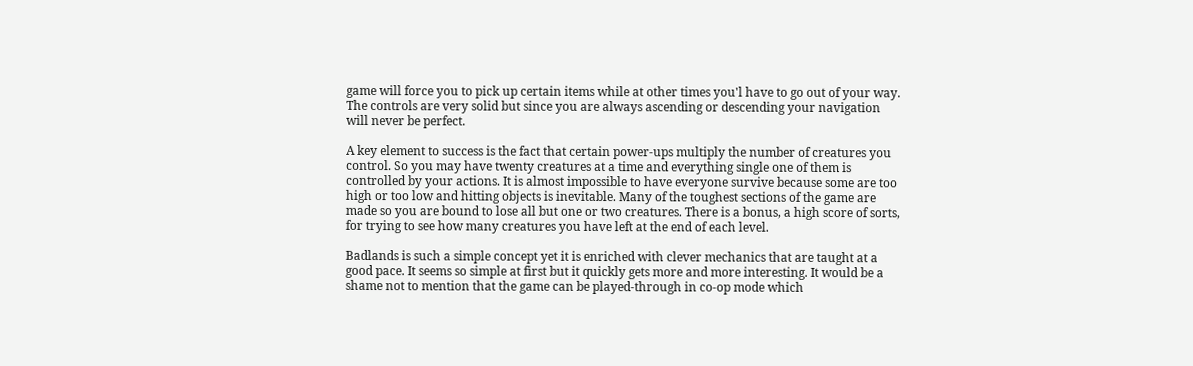game will force you to pick up certain items while at other times you'l have to go out of your way. The controls are very solid but since you are always ascending or descending your navigation will never be perfect.

A key element to success is the fact that certain power-ups multiply the number of creatures you control. So you may have twenty creatures at a time and everything single one of them is controlled by your actions. It is almost impossible to have everyone survive because some are too high or too low and hitting objects is inevitable. Many of the toughest sections of the game are made so you are bound to lose all but one or two creatures. There is a bonus, a high score of sorts, for trying to see how many creatures you have left at the end of each level.

Badlands is such a simple concept yet it is enriched with clever mechanics that are taught at a good pace. It seems so simple at first but it quickly gets more and more interesting. It would be a shame not to mention that the game can be played-through in co-op mode which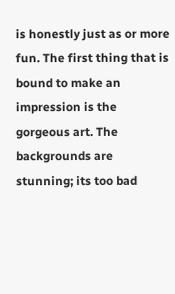is honestly just as or more fun. The first thing that is bound to make an impression is the gorgeous art. The backgrounds are stunning; its too bad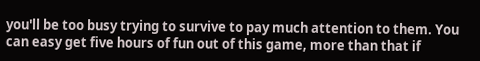you'll be too busy trying to survive to pay much attention to them. You can easy get five hours of fun out of this game, more than that if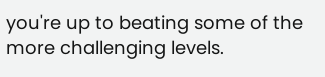you're up to beating some of the more challenging levels.